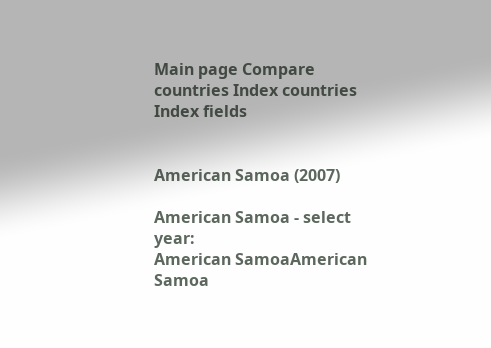Main page Compare countries Index countries Index fields


American Samoa (2007)

American Samoa - select year:
American SamoaAmerican Samoa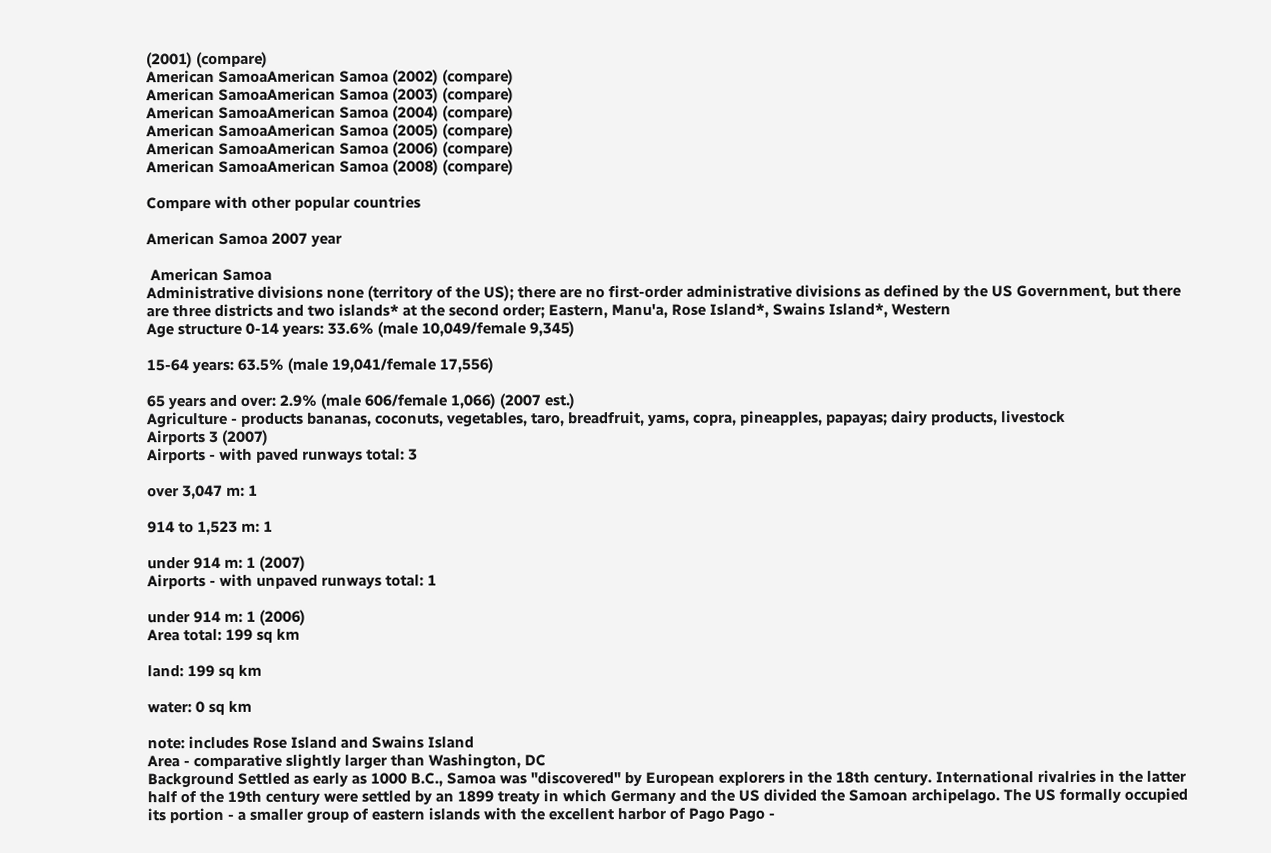(2001) (compare)
American SamoaAmerican Samoa (2002) (compare)
American SamoaAmerican Samoa (2003) (compare)
American SamoaAmerican Samoa (2004) (compare)
American SamoaAmerican Samoa (2005) (compare)
American SamoaAmerican Samoa (2006) (compare)
American SamoaAmerican Samoa (2008) (compare)

Compare with other popular countries

American Samoa 2007 year

 American Samoa
Administrative divisions none (territory of the US); there are no first-order administrative divisions as defined by the US Government, but there are three districts and two islands* at the second order; Eastern, Manu'a, Rose Island*, Swains Island*, Western
Age structure 0-14 years: 33.6% (male 10,049/female 9,345)

15-64 years: 63.5% (male 19,041/female 17,556)

65 years and over: 2.9% (male 606/female 1,066) (2007 est.)
Agriculture - products bananas, coconuts, vegetables, taro, breadfruit, yams, copra, pineapples, papayas; dairy products, livestock
Airports 3 (2007)
Airports - with paved runways total: 3

over 3,047 m: 1

914 to 1,523 m: 1

under 914 m: 1 (2007)
Airports - with unpaved runways total: 1

under 914 m: 1 (2006)
Area total: 199 sq km

land: 199 sq km

water: 0 sq km

note: includes Rose Island and Swains Island
Area - comparative slightly larger than Washington, DC
Background Settled as early as 1000 B.C., Samoa was "discovered" by European explorers in the 18th century. International rivalries in the latter half of the 19th century were settled by an 1899 treaty in which Germany and the US divided the Samoan archipelago. The US formally occupied its portion - a smaller group of eastern islands with the excellent harbor of Pago Pago -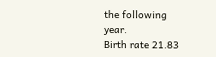the following year.
Birth rate 21.83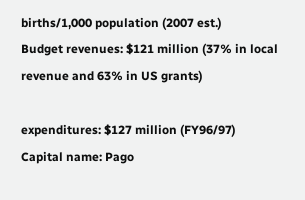births/1,000 population (2007 est.)
Budget revenues: $121 million (37% in local revenue and 63% in US grants)

expenditures: $127 million (FY96/97)
Capital name: Pago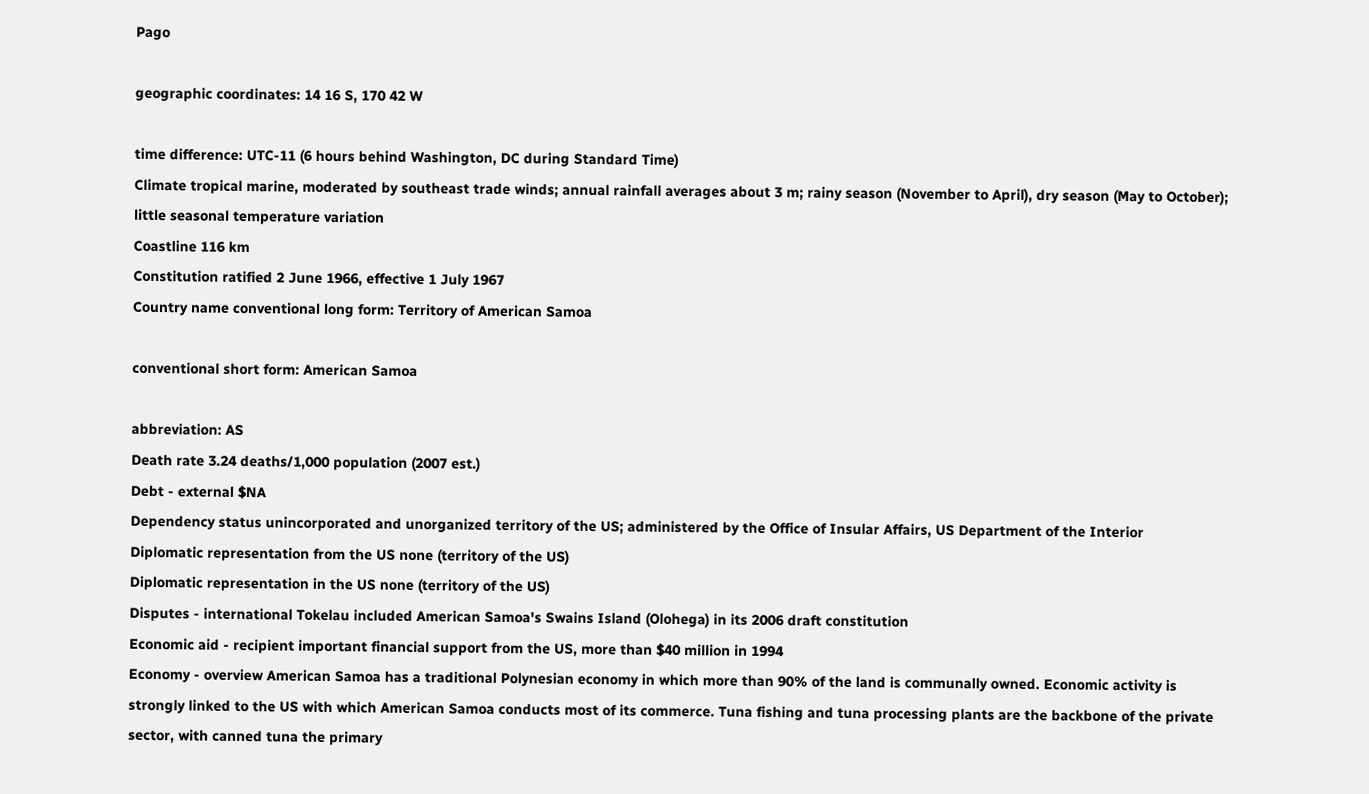Pago

geographic coordinates: 14 16 S, 170 42 W

time difference: UTC-11 (6 hours behind Washington, DC during Standard Time)
Climate tropical marine, moderated by southeast trade winds; annual rainfall averages about 3 m; rainy season (November to April), dry season (May to October); little seasonal temperature variation
Coastline 116 km
Constitution ratified 2 June 1966, effective 1 July 1967
Country name conventional long form: Territory of American Samoa

conventional short form: American Samoa

abbreviation: AS
Death rate 3.24 deaths/1,000 population (2007 est.)
Debt - external $NA
Dependency status unincorporated and unorganized territory of the US; administered by the Office of Insular Affairs, US Department of the Interior
Diplomatic representation from the US none (territory of the US)
Diplomatic representation in the US none (territory of the US)
Disputes - international Tokelau included American Samoa's Swains Island (Olohega) in its 2006 draft constitution
Economic aid - recipient important financial support from the US, more than $40 million in 1994
Economy - overview American Samoa has a traditional Polynesian economy in which more than 90% of the land is communally owned. Economic activity is strongly linked to the US with which American Samoa conducts most of its commerce. Tuna fishing and tuna processing plants are the backbone of the private sector, with canned tuna the primary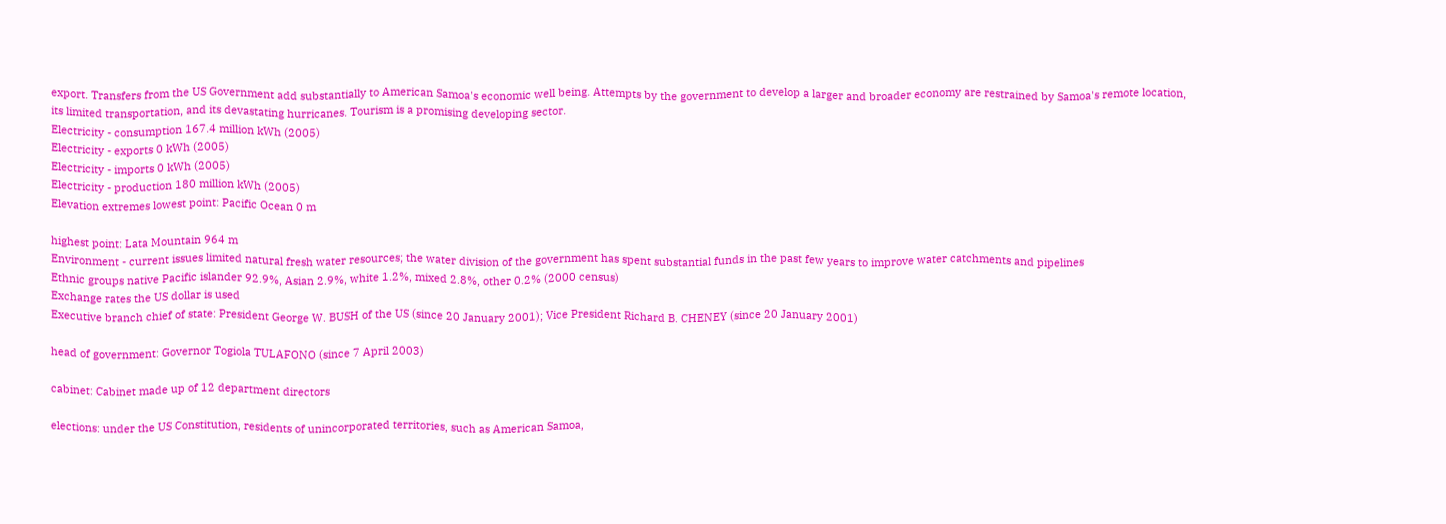export. Transfers from the US Government add substantially to American Samoa's economic well being. Attempts by the government to develop a larger and broader economy are restrained by Samoa's remote location, its limited transportation, and its devastating hurricanes. Tourism is a promising developing sector.
Electricity - consumption 167.4 million kWh (2005)
Electricity - exports 0 kWh (2005)
Electricity - imports 0 kWh (2005)
Electricity - production 180 million kWh (2005)
Elevation extremes lowest point: Pacific Ocean 0 m

highest point: Lata Mountain 964 m
Environment - current issues limited natural fresh water resources; the water division of the government has spent substantial funds in the past few years to improve water catchments and pipelines
Ethnic groups native Pacific islander 92.9%, Asian 2.9%, white 1.2%, mixed 2.8%, other 0.2% (2000 census)
Exchange rates the US dollar is used
Executive branch chief of state: President George W. BUSH of the US (since 20 January 2001); Vice President Richard B. CHENEY (since 20 January 2001)

head of government: Governor Togiola TULAFONO (since 7 April 2003)

cabinet: Cabinet made up of 12 department directors

elections: under the US Constitution, residents of unincorporated territories, such as American Samoa,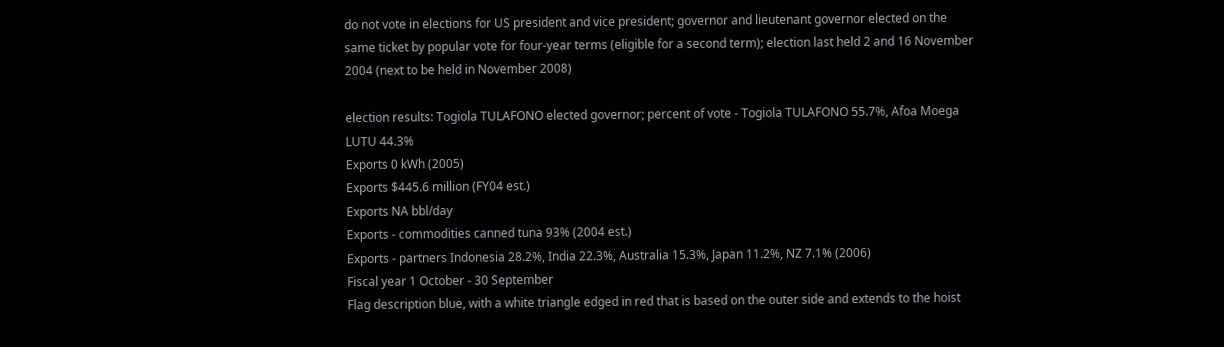do not vote in elections for US president and vice president; governor and lieutenant governor elected on the same ticket by popular vote for four-year terms (eligible for a second term); election last held 2 and 16 November 2004 (next to be held in November 2008)

election results: Togiola TULAFONO elected governor; percent of vote - Togiola TULAFONO 55.7%, Afoa Moega LUTU 44.3%
Exports 0 kWh (2005)
Exports $445.6 million (FY04 est.)
Exports NA bbl/day
Exports - commodities canned tuna 93% (2004 est.)
Exports - partners Indonesia 28.2%, India 22.3%, Australia 15.3%, Japan 11.2%, NZ 7.1% (2006)
Fiscal year 1 October - 30 September
Flag description blue, with a white triangle edged in red that is based on the outer side and extends to the hoist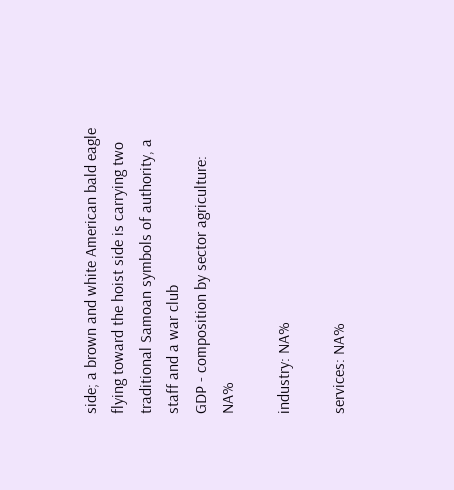side; a brown and white American bald eagle flying toward the hoist side is carrying two traditional Samoan symbols of authority, a staff and a war club
GDP - composition by sector agriculture: NA%

industry: NA%

services: NA%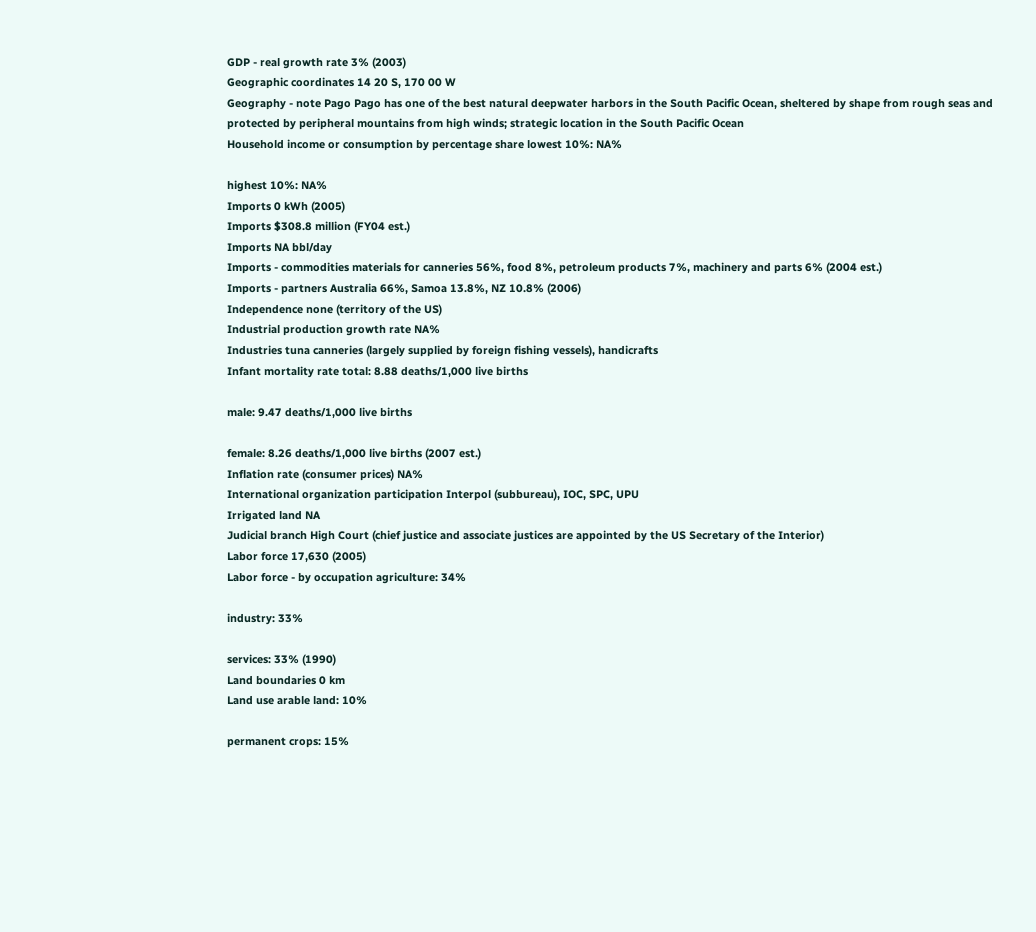GDP - real growth rate 3% (2003)
Geographic coordinates 14 20 S, 170 00 W
Geography - note Pago Pago has one of the best natural deepwater harbors in the South Pacific Ocean, sheltered by shape from rough seas and protected by peripheral mountains from high winds; strategic location in the South Pacific Ocean
Household income or consumption by percentage share lowest 10%: NA%

highest 10%: NA%
Imports 0 kWh (2005)
Imports $308.8 million (FY04 est.)
Imports NA bbl/day
Imports - commodities materials for canneries 56%, food 8%, petroleum products 7%, machinery and parts 6% (2004 est.)
Imports - partners Australia 66%, Samoa 13.8%, NZ 10.8% (2006)
Independence none (territory of the US)
Industrial production growth rate NA%
Industries tuna canneries (largely supplied by foreign fishing vessels), handicrafts
Infant mortality rate total: 8.88 deaths/1,000 live births

male: 9.47 deaths/1,000 live births

female: 8.26 deaths/1,000 live births (2007 est.)
Inflation rate (consumer prices) NA%
International organization participation Interpol (subbureau), IOC, SPC, UPU
Irrigated land NA
Judicial branch High Court (chief justice and associate justices are appointed by the US Secretary of the Interior)
Labor force 17,630 (2005)
Labor force - by occupation agriculture: 34%

industry: 33%

services: 33% (1990)
Land boundaries 0 km
Land use arable land: 10%

permanent crops: 15%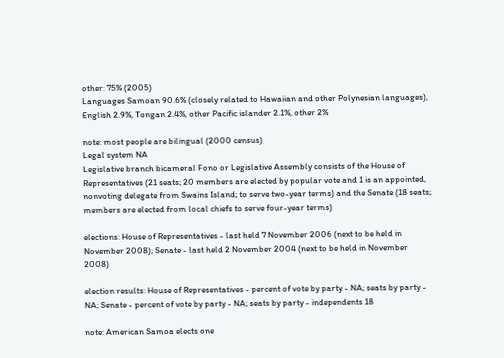other: 75% (2005)
Languages Samoan 90.6% (closely related to Hawaiian and other Polynesian languages), English 2.9%, Tongan 2.4%, other Pacific islander 2.1%, other 2%

note: most people are bilingual (2000 census)
Legal system NA
Legislative branch bicameral Fono or Legislative Assembly consists of the House of Representatives (21 seats; 20 members are elected by popular vote and 1 is an appointed, nonvoting delegate from Swains Island; to serve two-year terms) and the Senate (18 seats; members are elected from local chiefs to serve four-year terms)

elections: House of Representatives - last held 7 November 2006 (next to be held in November 2008); Senate - last held 2 November 2004 (next to be held in November 2008)

election results: House of Representatives - percent of vote by party - NA; seats by party - NA; Senate - percent of vote by party - NA; seats by party - independents 18

note: American Samoa elects one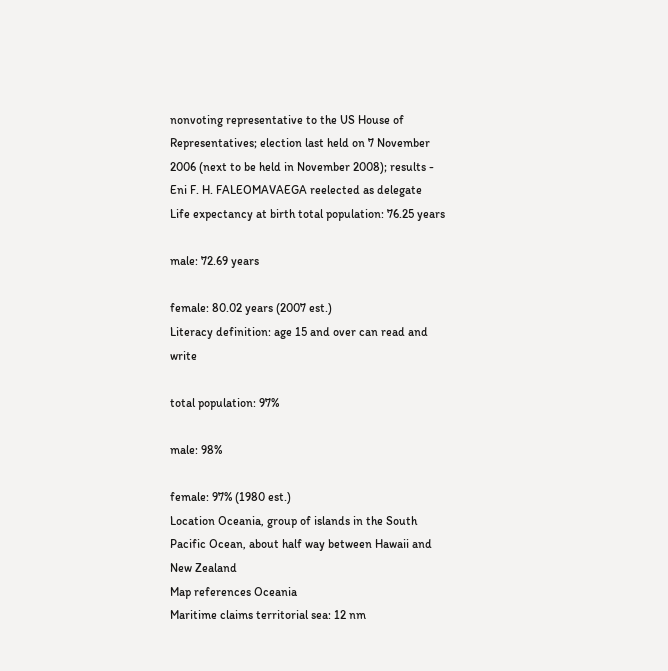nonvoting representative to the US House of Representatives; election last held on 7 November 2006 (next to be held in November 2008); results - Eni F. H. FALEOMAVAEGA reelected as delegate
Life expectancy at birth total population: 76.25 years

male: 72.69 years

female: 80.02 years (2007 est.)
Literacy definition: age 15 and over can read and write

total population: 97%

male: 98%

female: 97% (1980 est.)
Location Oceania, group of islands in the South Pacific Ocean, about half way between Hawaii and New Zealand
Map references Oceania
Maritime claims territorial sea: 12 nm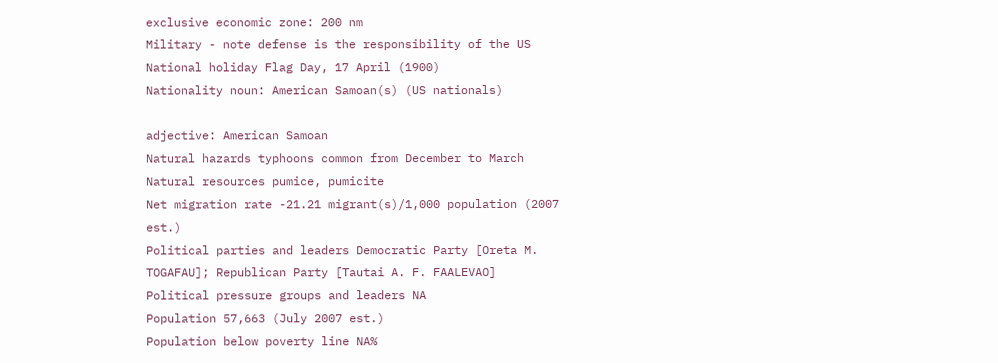exclusive economic zone: 200 nm
Military - note defense is the responsibility of the US
National holiday Flag Day, 17 April (1900)
Nationality noun: American Samoan(s) (US nationals)

adjective: American Samoan
Natural hazards typhoons common from December to March
Natural resources pumice, pumicite
Net migration rate -21.21 migrant(s)/1,000 population (2007 est.)
Political parties and leaders Democratic Party [Oreta M. TOGAFAU]; Republican Party [Tautai A. F. FAALEVAO]
Political pressure groups and leaders NA
Population 57,663 (July 2007 est.)
Population below poverty line NA%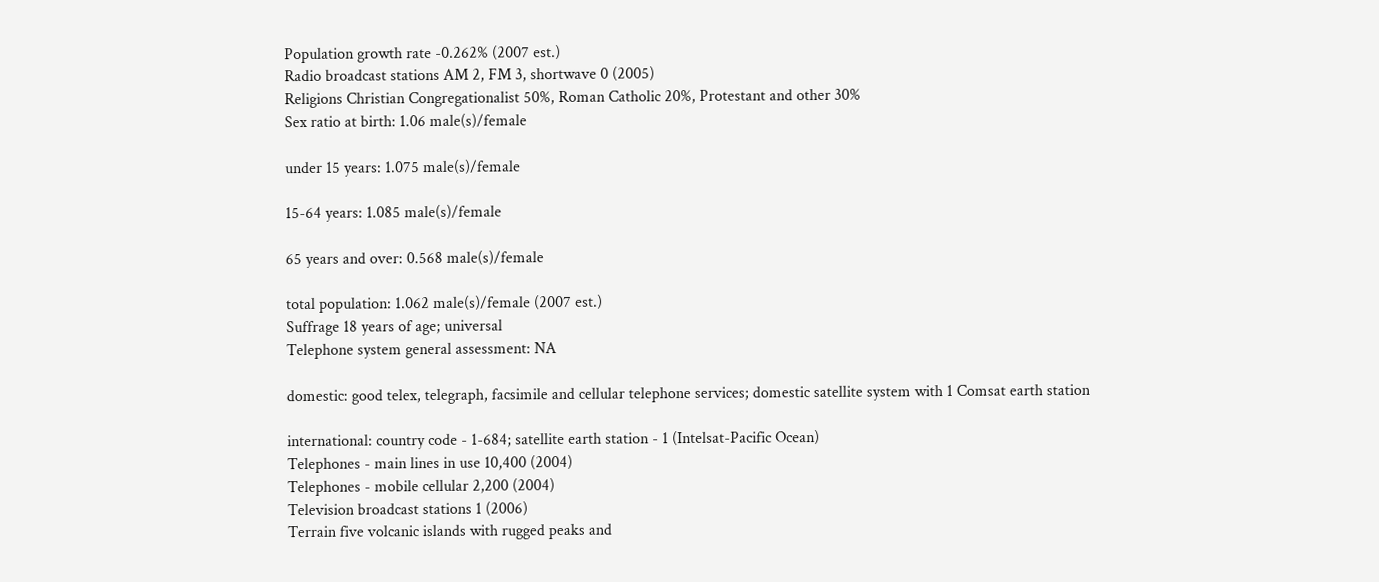Population growth rate -0.262% (2007 est.)
Radio broadcast stations AM 2, FM 3, shortwave 0 (2005)
Religions Christian Congregationalist 50%, Roman Catholic 20%, Protestant and other 30%
Sex ratio at birth: 1.06 male(s)/female

under 15 years: 1.075 male(s)/female

15-64 years: 1.085 male(s)/female

65 years and over: 0.568 male(s)/female

total population: 1.062 male(s)/female (2007 est.)
Suffrage 18 years of age; universal
Telephone system general assessment: NA

domestic: good telex, telegraph, facsimile and cellular telephone services; domestic satellite system with 1 Comsat earth station

international: country code - 1-684; satellite earth station - 1 (Intelsat-Pacific Ocean)
Telephones - main lines in use 10,400 (2004)
Telephones - mobile cellular 2,200 (2004)
Television broadcast stations 1 (2006)
Terrain five volcanic islands with rugged peaks and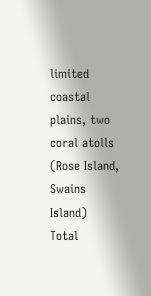limited coastal plains, two coral atolls (Rose Island, Swains Island)
Total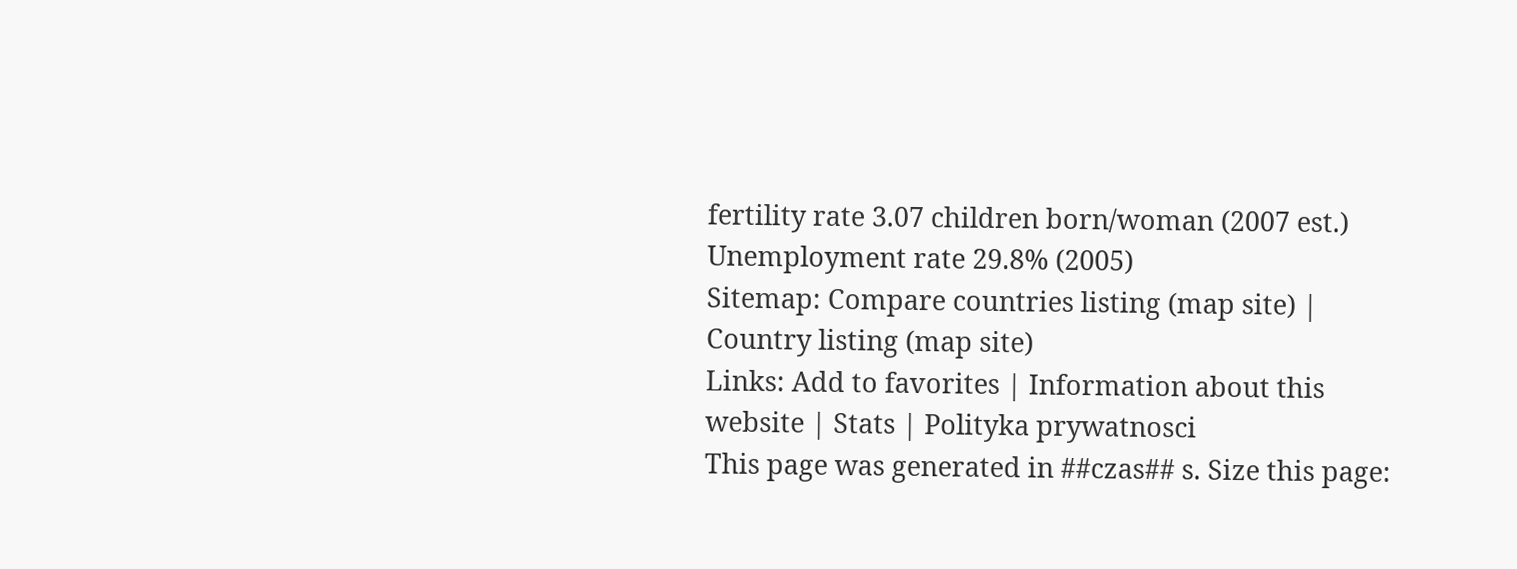fertility rate 3.07 children born/woman (2007 est.)
Unemployment rate 29.8% (2005)
Sitemap: Compare countries listing (map site) | Country listing (map site)
Links: Add to favorites | Information about this website | Stats | Polityka prywatnosci
This page was generated in ##czas## s. Size this page: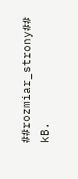##rozmiar_strony## kB.